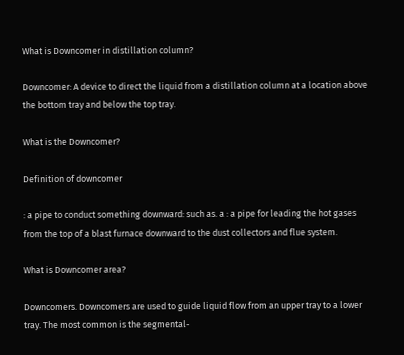What is Downcomer in distillation column?

Downcomer: A device to direct the liquid from a distillation column at a location above the bottom tray and below the top tray.

What is the Downcomer?

Definition of downcomer

: a pipe to conduct something downward: such as. a : a pipe for leading the hot gases from the top of a blast furnace downward to the dust collectors and flue system.

What is Downcomer area?

Downcomers. Downcomers are used to guide liquid flow from an upper tray to a lower tray. The most common is the segmental-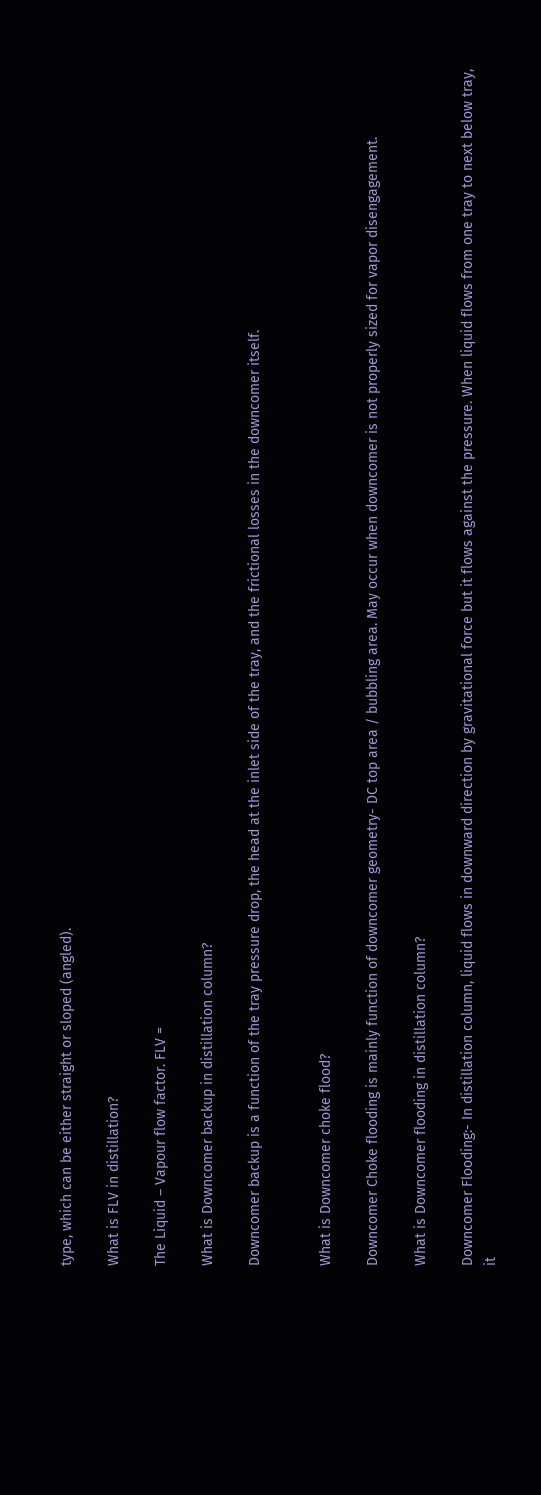type, which can be either straight or sloped (angled).

What is FLV in distillation?

The Liquid – Vapour flow factor. FLV =

What is Downcomer backup in distillation column?

Downcomer backup is a function of the tray pressure drop, the head at the inlet side of the tray, and the frictional losses in the downcomer itself.


What is Downcomer choke flood?

Downcomer Choke flooding is mainly function of downcomer geometry- DC top area / bubbling area. May occur when downcomer is not properly sized for vapor disengagement.

What is Downcomer flooding in distillation column?

Downcomer Flooding:- In distillation column, liquid flows in downward direction by gravitational force but it flows against the pressure. When liquid flows from one tray to next below tray, it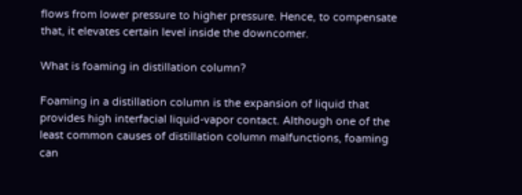flows from lower pressure to higher pressure. Hence, to compensate that, it elevates certain level inside the downcomer.

What is foaming in distillation column?

Foaming in a distillation column is the expansion of liquid that provides high interfacial liquid-vapor contact. Although one of the least common causes of distillation column malfunctions, foaming can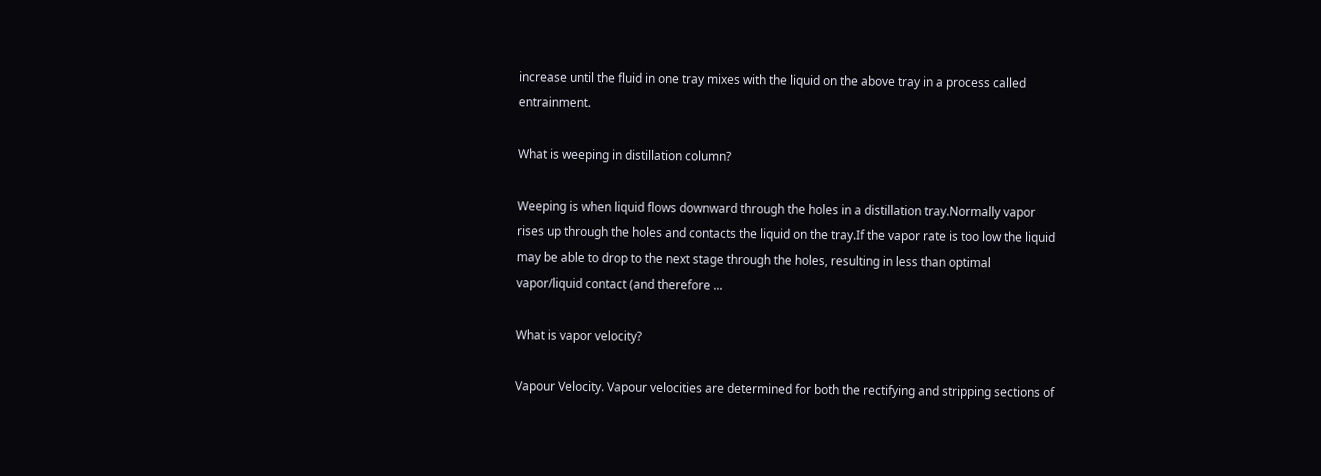increase until the fluid in one tray mixes with the liquid on the above tray in a process called entrainment.

What is weeping in distillation column?

Weeping is when liquid flows downward through the holes in a distillation tray.Normally vapor rises up through the holes and contacts the liquid on the tray.If the vapor rate is too low the liquid may be able to drop to the next stage through the holes, resulting in less than optimal vapor/liquid contact (and therefore ...

What is vapor velocity?

Vapour Velocity. Vapour velocities are determined for both the rectifying and stripping sections of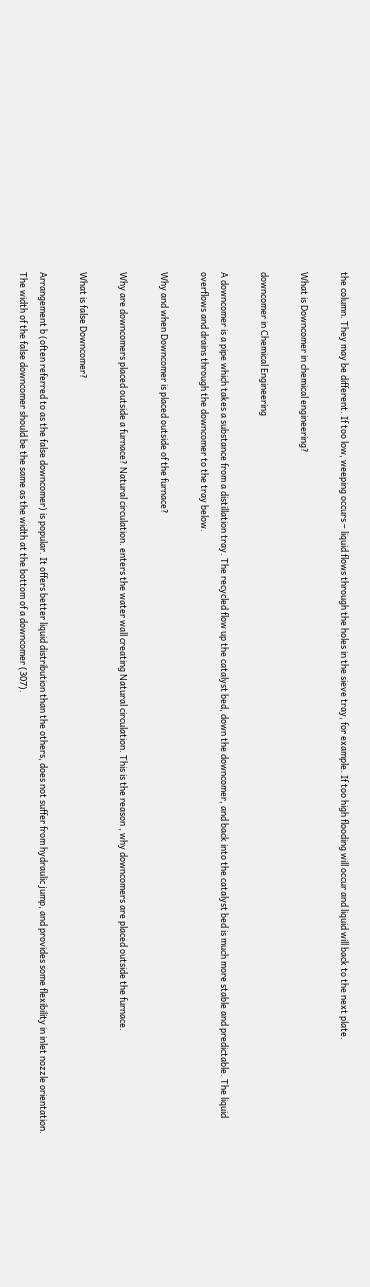the column. They may be different. If too low, weeping occurs – liquid flows through the holes in the sieve tray, for example. If too high flooding will occur and liquid will back to the next plate.

What is Downcomer in chemical engineering?

downcomer in Chemical Engineering

A downcomer is a pipe which takes a substance from a distillation tray. The recycled flow up the catalyst bed, down the downcomer, and back into the catalyst bed is much more stable and predictable. The liquid overflows and drains through the downcomer to the tray below.

Why and when Downcomer is placed outside of the furnace?

Why are downcomers placed outside a furnace? Natural circulation. enters the water wall creating Natural circulation. This is the reason , why downcomers are placed outside the furnace.

What is false Downcomer?

Arrangement b (often referred to as the false downcomer) is popular. It offers better liquid distribution than the others, does not suffer from hydraulic jump, and provides some flexibility in inlet nozzle orientation. The width of the false downcomer should be the same as the width at the bottom of a downcomer (307).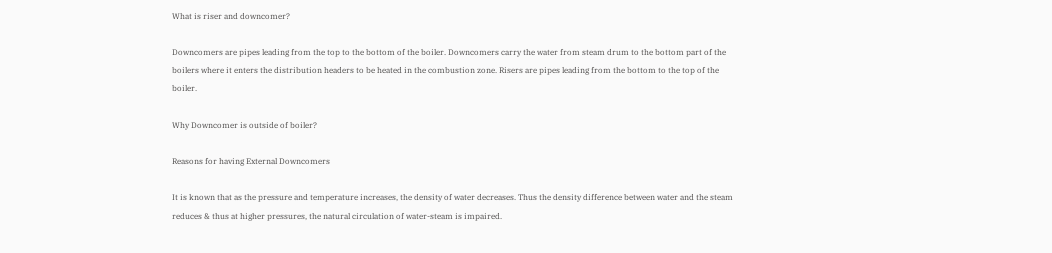What is riser and downcomer?

Downcomers are pipes leading from the top to the bottom of the boiler. Downcomers carry the water from steam drum to the bottom part of the boilers where it enters the distribution headers to be heated in the combustion zone. Risers are pipes leading from the bottom to the top of the boiler.

Why Downcomer is outside of boiler?

Reasons for having External Downcomers

It is known that as the pressure and temperature increases, the density of water decreases. Thus the density difference between water and the steam reduces & thus at higher pressures, the natural circulation of water-steam is impaired.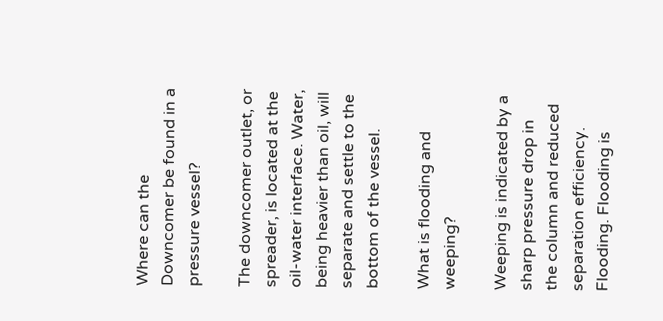Where can the Downcomer be found in a pressure vessel?

The downcomer outlet, or spreader, is located at the oil-water interface. Water, being heavier than oil, will separate and settle to the bottom of the vessel.

What is flooding and weeping?

Weeping is indicated by a sharp pressure drop in the column and reduced separation efficiency. Flooding. Flooding is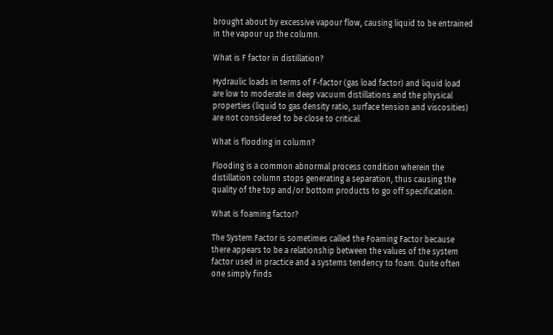brought about by excessive vapour flow, causing liquid to be entrained in the vapour up the column.

What is F factor in distillation?

Hydraulic loads in terms of F-factor (gas load factor) and liquid load are low to moderate in deep vacuum distillations and the physical properties (liquid to gas density ratio, surface tension and viscosities) are not considered to be close to critical.

What is flooding in column?

Flooding is a common abnormal process condition wherein the distillation column stops generating a separation, thus causing the quality of the top and/or bottom products to go off specification.

What is foaming factor?

The System Factor is sometimes called the Foaming Factor because there appears to be a relationship between the values of the system factor used in practice and a systems tendency to foam. Quite often one simply finds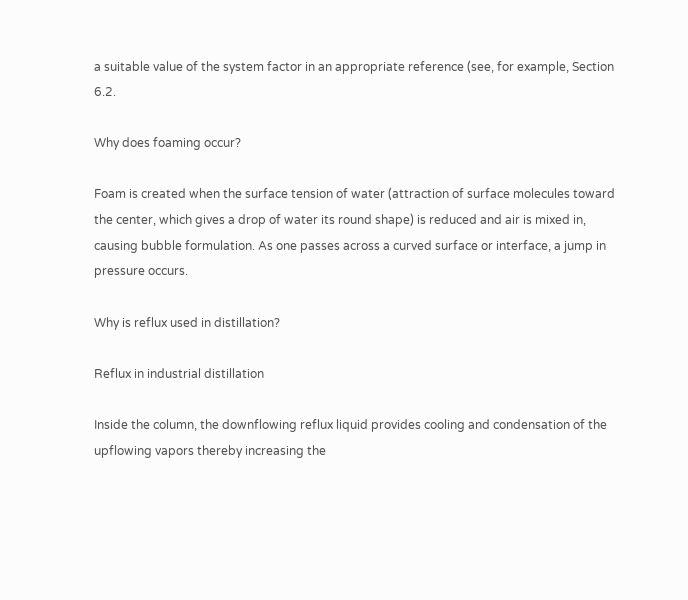a suitable value of the system factor in an appropriate reference (see, for example, Section 6.2.

Why does foaming occur?

Foam is created when the surface tension of water (attraction of surface molecules toward the center, which gives a drop of water its round shape) is reduced and air is mixed in, causing bubble formulation. As one passes across a curved surface or interface, a jump in pressure occurs.

Why is reflux used in distillation?

Reflux in industrial distillation

Inside the column, the downflowing reflux liquid provides cooling and condensation of the upflowing vapors thereby increasing the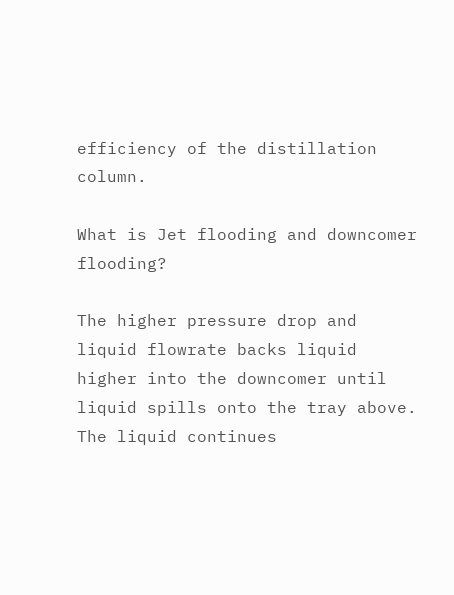efficiency of the distillation column.

What is Jet flooding and downcomer flooding?

The higher pressure drop and liquid flowrate backs liquid higher into the downcomer until liquid spills onto the tray above. The liquid continues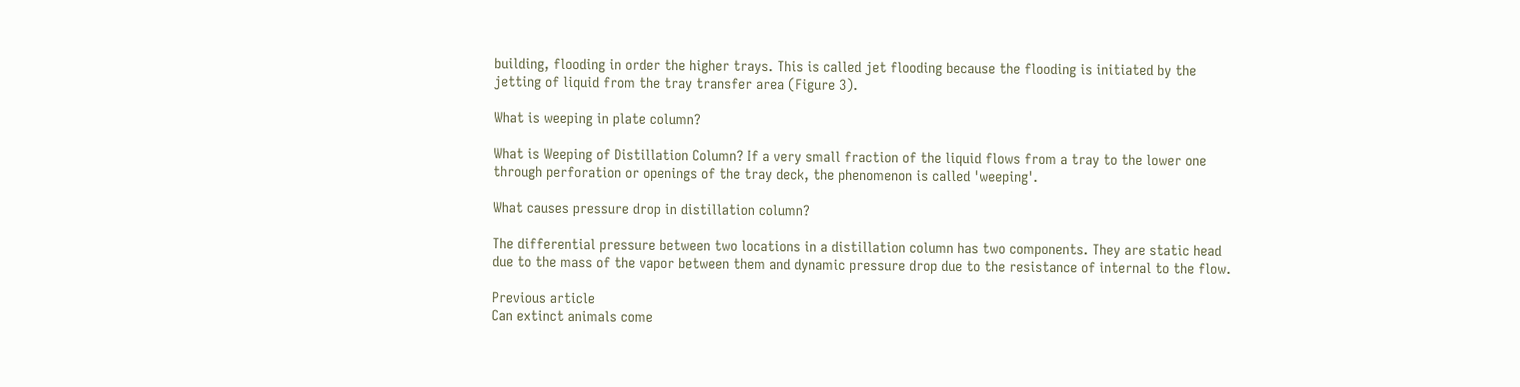building, flooding in order the higher trays. This is called jet flooding because the flooding is initiated by the jetting of liquid from the tray transfer area (Figure 3).

What is weeping in plate column?

What is Weeping of Distillation Column? If a very small fraction of the liquid flows from a tray to the lower one through perforation or openings of the tray deck, the phenomenon is called 'weeping'.

What causes pressure drop in distillation column?

The differential pressure between two locations in a distillation column has two components. They are static head due to the mass of the vapor between them and dynamic pressure drop due to the resistance of internal to the flow.

Previous article
Can extinct animals come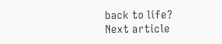back to life?
Next article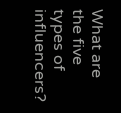What are the five types of influencers?